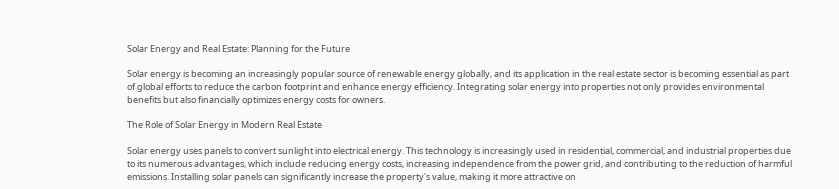Solar Energy and Real Estate: Planning for the Future

Solar energy is becoming an increasingly popular source of renewable energy globally, and its application in the real estate sector is becoming essential as part of global efforts to reduce the carbon footprint and enhance energy efficiency. Integrating solar energy into properties not only provides environmental benefits but also financially optimizes energy costs for owners.

The Role of Solar Energy in Modern Real Estate

Solar energy uses panels to convert sunlight into electrical energy. This technology is increasingly used in residential, commercial, and industrial properties due to its numerous advantages, which include reducing energy costs, increasing independence from the power grid, and contributing to the reduction of harmful emissions. Installing solar panels can significantly increase the property's value, making it more attractive on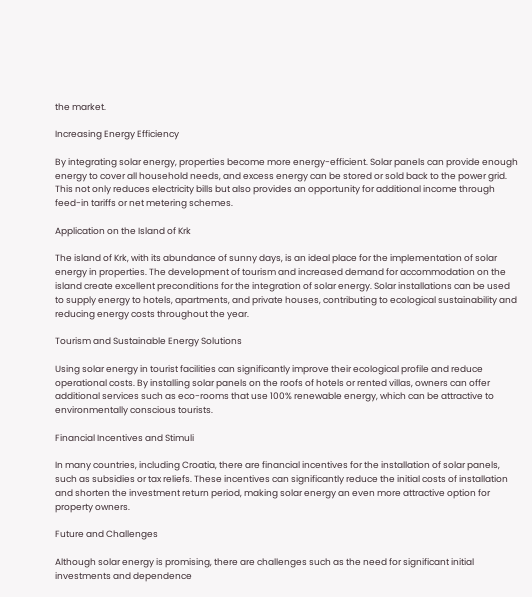the market.

Increasing Energy Efficiency

By integrating solar energy, properties become more energy-efficient. Solar panels can provide enough energy to cover all household needs, and excess energy can be stored or sold back to the power grid. This not only reduces electricity bills but also provides an opportunity for additional income through feed-in tariffs or net metering schemes.

Application on the Island of Krk

The island of Krk, with its abundance of sunny days, is an ideal place for the implementation of solar energy in properties. The development of tourism and increased demand for accommodation on the island create excellent preconditions for the integration of solar energy. Solar installations can be used to supply energy to hotels, apartments, and private houses, contributing to ecological sustainability and reducing energy costs throughout the year.

Tourism and Sustainable Energy Solutions

Using solar energy in tourist facilities can significantly improve their ecological profile and reduce operational costs. By installing solar panels on the roofs of hotels or rented villas, owners can offer additional services such as eco-rooms that use 100% renewable energy, which can be attractive to environmentally conscious tourists.

Financial Incentives and Stimuli

In many countries, including Croatia, there are financial incentives for the installation of solar panels, such as subsidies or tax reliefs. These incentives can significantly reduce the initial costs of installation and shorten the investment return period, making solar energy an even more attractive option for property owners.

Future and Challenges

Although solar energy is promising, there are challenges such as the need for significant initial investments and dependence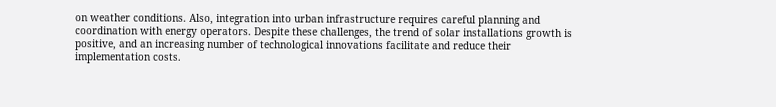on weather conditions. Also, integration into urban infrastructure requires careful planning and coordination with energy operators. Despite these challenges, the trend of solar installations growth is positive, and an increasing number of technological innovations facilitate and reduce their implementation costs.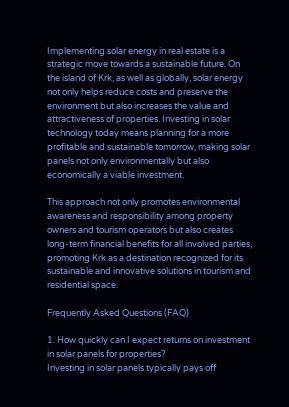Implementing solar energy in real estate is a strategic move towards a sustainable future. On the island of Krk, as well as globally, solar energy not only helps reduce costs and preserve the environment but also increases the value and attractiveness of properties. Investing in solar technology today means planning for a more profitable and sustainable tomorrow, making solar panels not only environmentally but also economically a viable investment.

This approach not only promotes environmental awareness and responsibility among property owners and tourism operators but also creates long-term financial benefits for all involved parties, promoting Krk as a destination recognized for its sustainable and innovative solutions in tourism and residential space.

Frequently Asked Questions (FAQ)

1. How quickly can I expect returns on investment in solar panels for properties?
Investing in solar panels typically pays off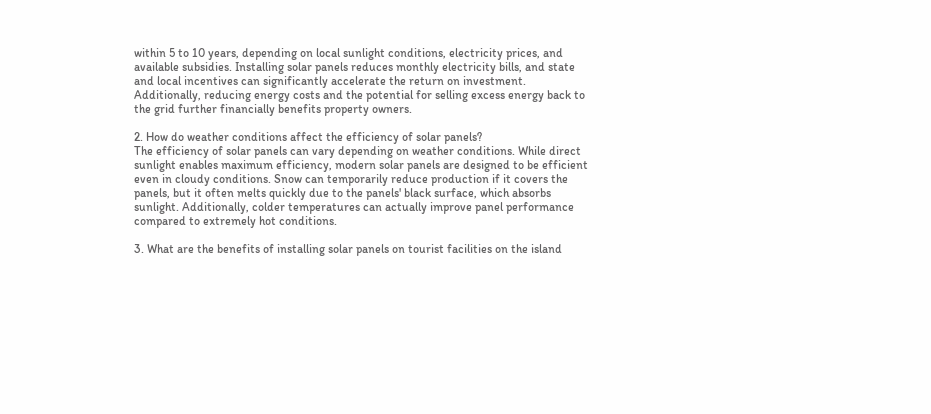within 5 to 10 years, depending on local sunlight conditions, electricity prices, and available subsidies. Installing solar panels reduces monthly electricity bills, and state and local incentives can significantly accelerate the return on investment. Additionally, reducing energy costs and the potential for selling excess energy back to the grid further financially benefits property owners.

2. How do weather conditions affect the efficiency of solar panels?
The efficiency of solar panels can vary depending on weather conditions. While direct sunlight enables maximum efficiency, modern solar panels are designed to be efficient even in cloudy conditions. Snow can temporarily reduce production if it covers the panels, but it often melts quickly due to the panels' black surface, which absorbs sunlight. Additionally, colder temperatures can actually improve panel performance compared to extremely hot conditions.

3. What are the benefits of installing solar panels on tourist facilities on the island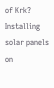of Krk?
Installing solar panels on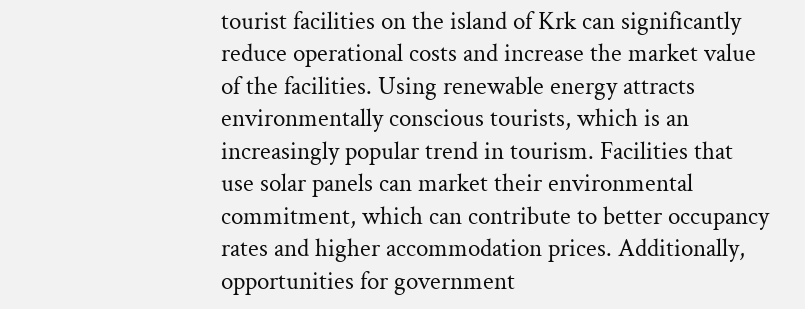tourist facilities on the island of Krk can significantly reduce operational costs and increase the market value of the facilities. Using renewable energy attracts environmentally conscious tourists, which is an increasingly popular trend in tourism. Facilities that use solar panels can market their environmental commitment, which can contribute to better occupancy rates and higher accommodation prices. Additionally, opportunities for government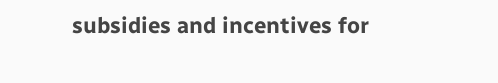subsidies and incentives for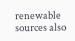renewable sources also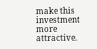make this investment more attractive.